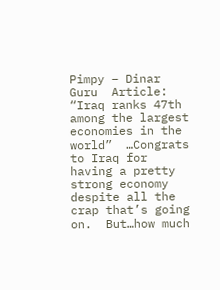Pimpy – Dinar Guru  Article:  “Iraq ranks 47th among the largest economies in the world”  …Congrats to Iraq for having a pretty strong economy despite all the crap that’s going on.  But…how much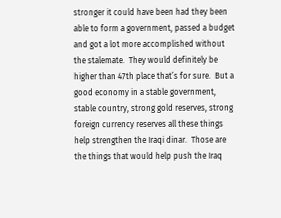stronger it could have been had they been able to form a government, passed a budget and got a lot more accomplished without the stalemate.  They would definitely be higher than 47th place that’s for sure.  But a good economy in a stable government, stable country, strong gold reserves, strong foreign currency reserves all these things help strengthen the Iraqi dinar.  Those are the things that would help push the Iraq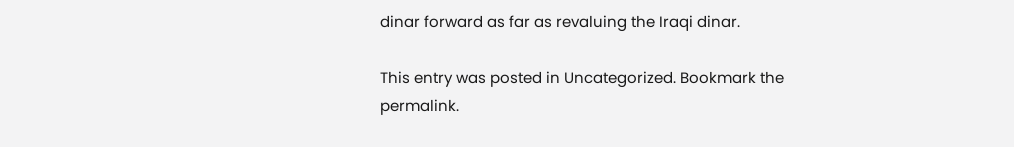dinar forward as far as revaluing the Iraqi dinar.

This entry was posted in Uncategorized. Bookmark the permalink.